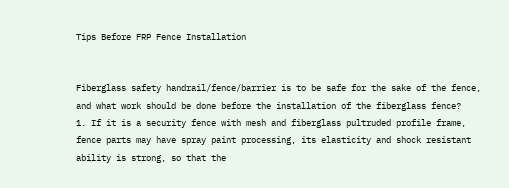Tips Before FRP Fence Installation


Fiberglass safety handrail/fence/barrier is to be safe for the sake of the fence, and what work should be done before the installation of the fiberglass fence?
1. If it is a security fence with mesh and fiberglass pultruded profile frame, fence parts may have spray paint processing, its elasticity and shock resistant ability is strong, so that the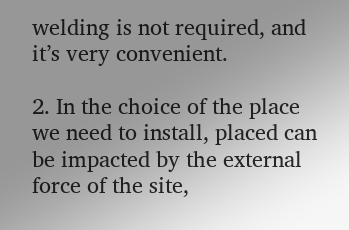welding is not required, and it’s very convenient.

2. In the choice of the place we need to install, placed can be impacted by the external force of the site,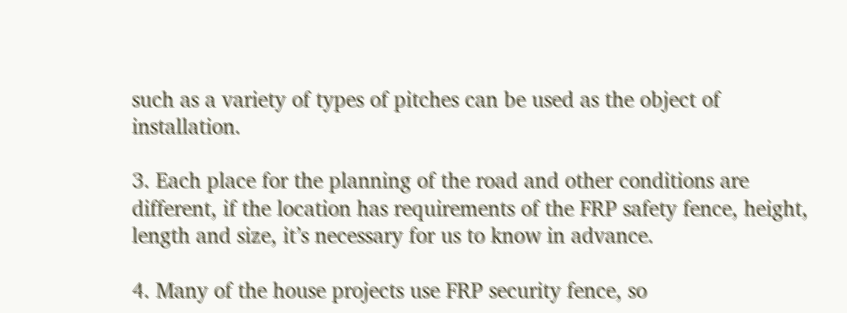such as a variety of types of pitches can be used as the object of installation.

3. Each place for the planning of the road and other conditions are different, if the location has requirements of the FRP safety fence, height, length and size, it’s necessary for us to know in advance.

4. Many of the house projects use FRP security fence, so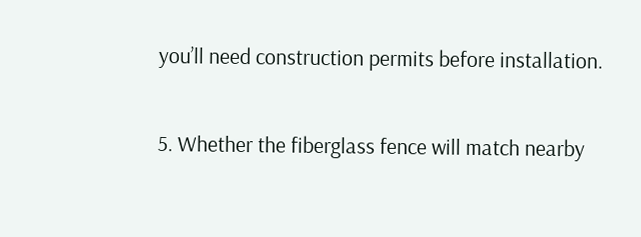you’ll need construction permits before installation.

5. Whether the fiberglass fence will match nearby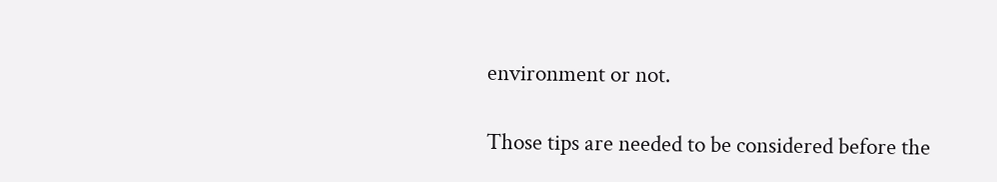environment or not.

Those tips are needed to be considered before the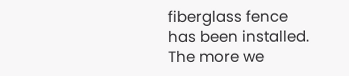fiberglass fence has been installed. The more we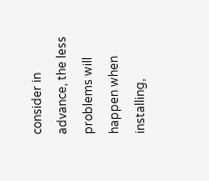consider in advance, the less problems will happen when installing,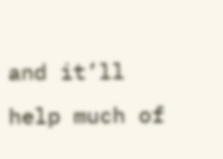and it’ll help much of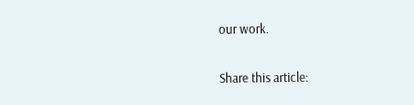our work.

Share this article: